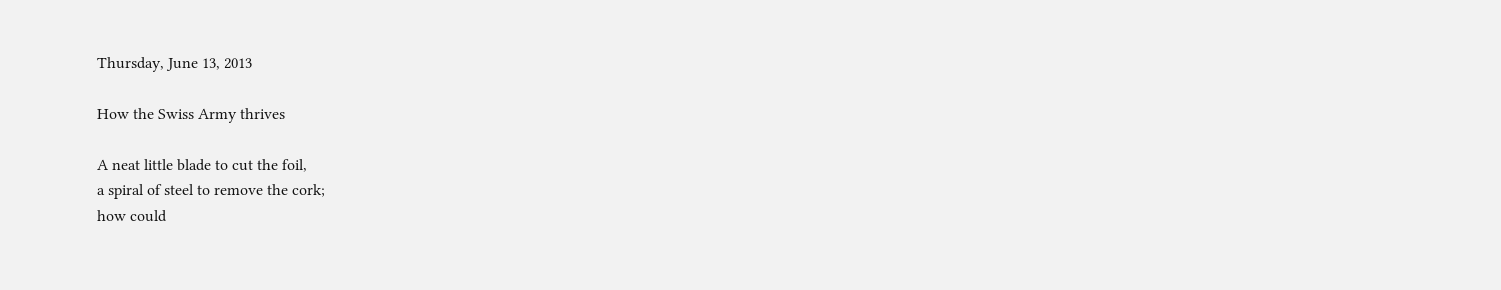Thursday, June 13, 2013

How the Swiss Army thrives

A neat little blade to cut the foil,
a spiral of steel to remove the cork;
how could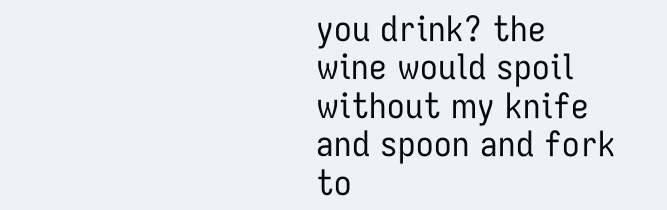you drink? the wine would spoil
without my knife and spoon and fork
to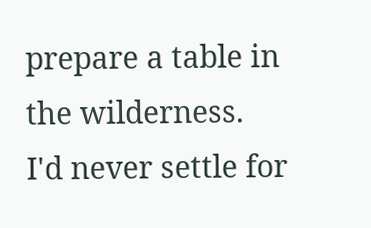prepare a table in the wilderness.
I'd never settle for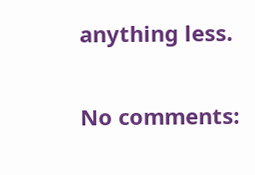anything less.

No comments: